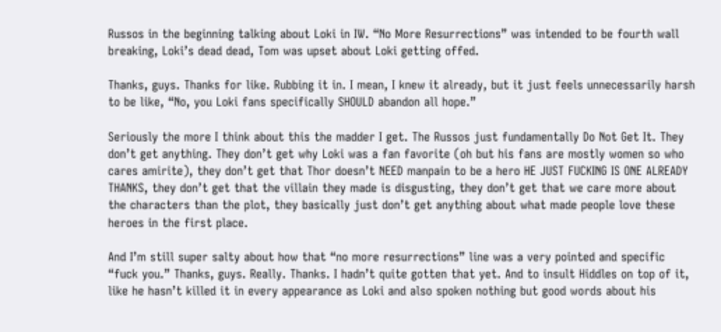Russos in the beginning talking about Loki in IW. “No More Resurrections” was intended to be fourth wall breaking, Loki’s dead dead, Tom was upset about Loki getting offed.

Thanks, guys. Thanks for like. Rubbing it in. I mean, I knew it already, but it just feels unnecessarily harsh to be like, “No, you Loki fans specifically SHOULD abandon all hope.”

Seriously the more I think about this the madder I get. The Russos just fundamentally Do Not Get It. They don’t get anything. They don’t get why Loki was a fan favorite (oh but his fans are mostly women so who cares amirite), they don’t get that Thor doesn’t NEED manpain to be a hero HE JUST FUCKING IS ONE ALREADY THANKS, they don’t get that the villain they made is disgusting, they don’t get that we care more about the characters than the plot, they basically just don’t get anything about what made people love these heroes in the first place.

And I’m still super salty about how that “no more resurrections” line was a very pointed and specific “fuck you.” Thanks, guys. Really. Thanks. I hadn’t quite gotten that yet. And to insult Hiddles on top of it, like he hasn’t killed it in every appearance as Loki and also spoken nothing but good words about his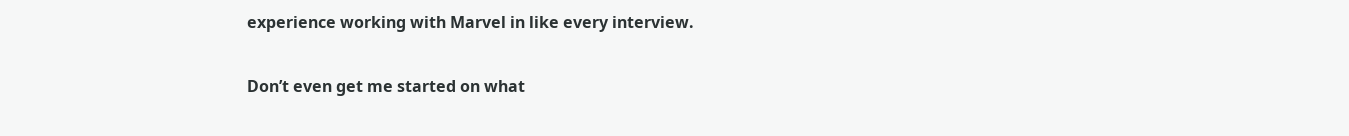experience working with Marvel in like every interview.

Don’t even get me started on what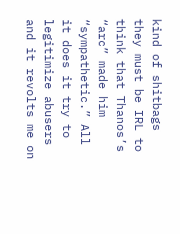kind of shitbags they must be IRL to think that Thanos’s “arc” made him “sympathetic.” All it does it try to legitimize abusers and it revolts me on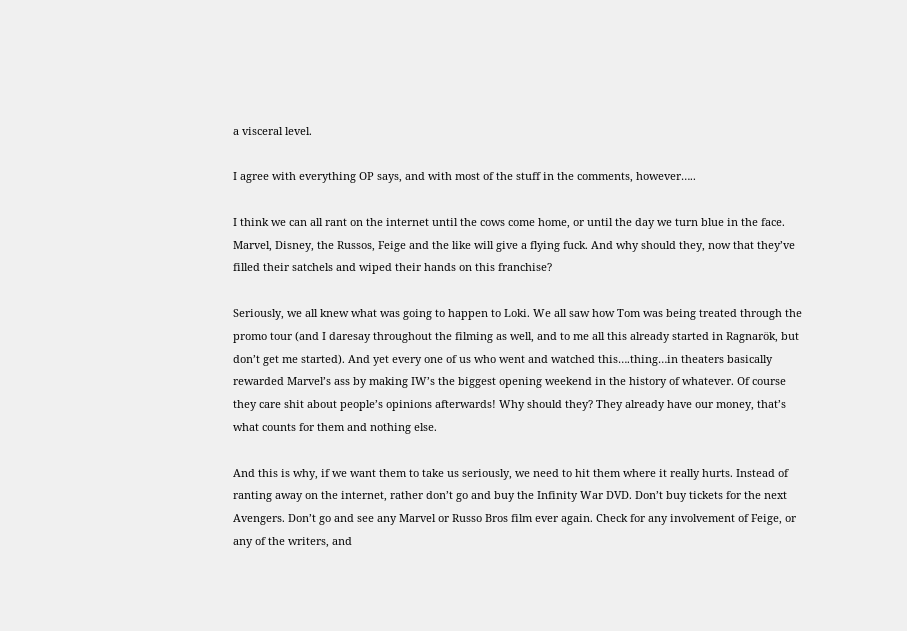a visceral level.

I agree with everything OP says, and with most of the stuff in the comments, however…..

I think we can all rant on the internet until the cows come home, or until the day we turn blue in the face. Marvel, Disney, the Russos, Feige and the like will give a flying fuck. And why should they, now that they’ve filled their satchels and wiped their hands on this franchise?

Seriously, we all knew what was going to happen to Loki. We all saw how Tom was being treated through the promo tour (and I daresay throughout the filming as well, and to me all this already started in Ragnarök, but don’t get me started). And yet every one of us who went and watched this….thing…in theaters basically rewarded Marvel’s ass by making IW’s the biggest opening weekend in the history of whatever. Of course they care shit about people’s opinions afterwards! Why should they? They already have our money, that’s what counts for them and nothing else.

And this is why, if we want them to take us seriously, we need to hit them where it really hurts. Instead of ranting away on the internet, rather don’t go and buy the Infinity War DVD. Don’t buy tickets for the next Avengers. Don’t go and see any Marvel or Russo Bros film ever again. Check for any involvement of Feige, or any of the writers, and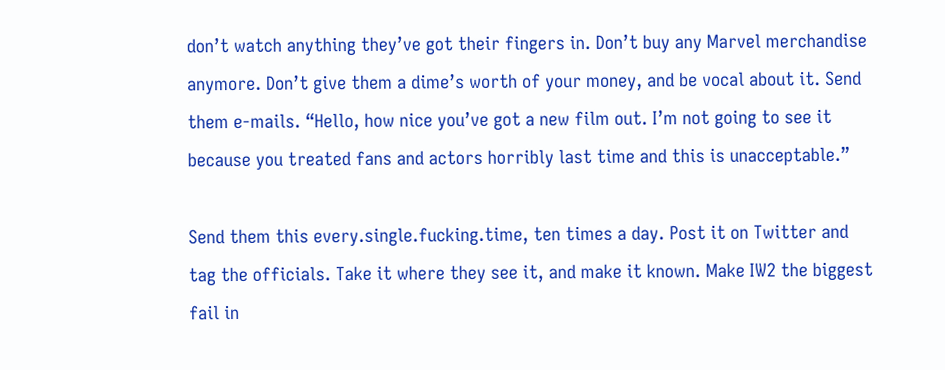don’t watch anything they’ve got their fingers in. Don’t buy any Marvel merchandise anymore. Don’t give them a dime’s worth of your money, and be vocal about it. Send them e-mails. “Hello, how nice you’ve got a new film out. I’m not going to see it because you treated fans and actors horribly last time and this is unacceptable.”

Send them this every.single.fucking.time, ten times a day. Post it on Twitter and tag the officials. Take it where they see it, and make it known. Make IW2 the biggest fail in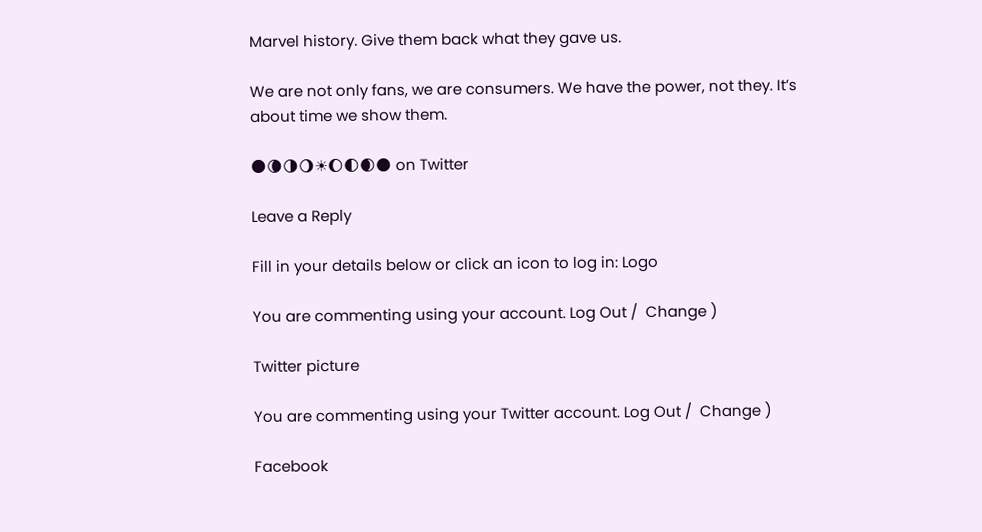Marvel history. Give them back what they gave us.

We are not only fans, we are consumers. We have the power, not they. It’s about time we show them.

🌑🌘🌗🌖☀🌔🌓🌒🌑 on Twitter

Leave a Reply

Fill in your details below or click an icon to log in: Logo

You are commenting using your account. Log Out /  Change )

Twitter picture

You are commenting using your Twitter account. Log Out /  Change )

Facebook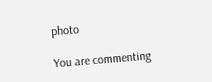photo

You are commenting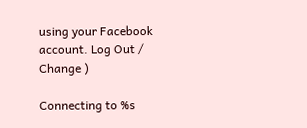using your Facebook account. Log Out /  Change )

Connecting to %s